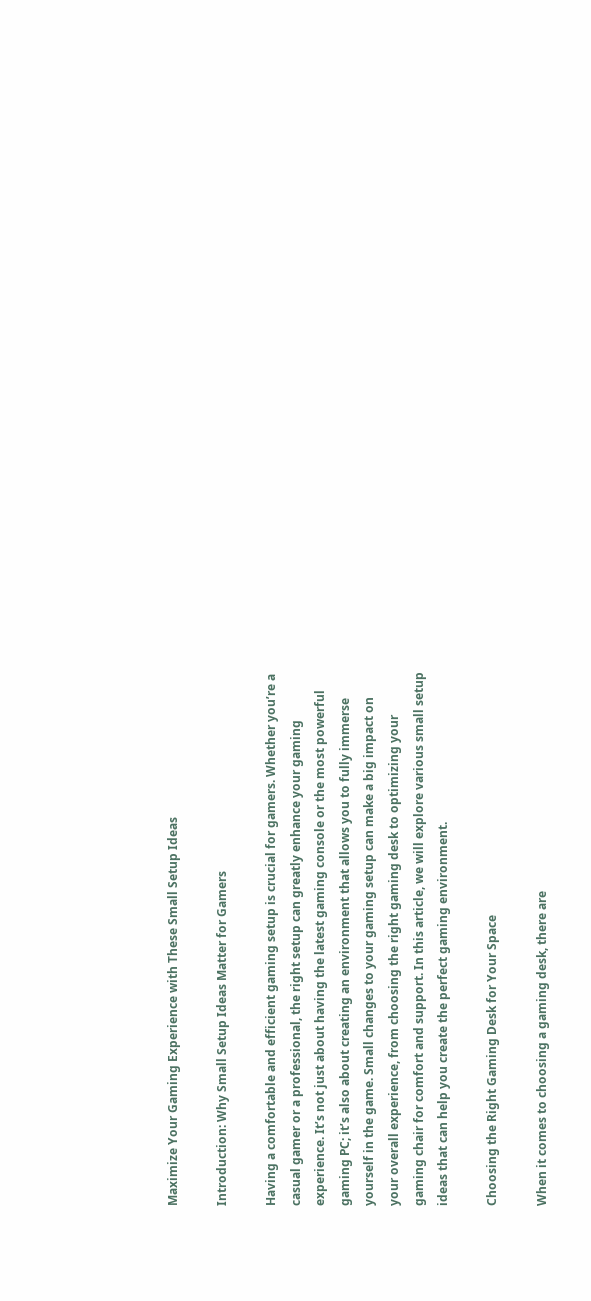Maximize Your Gaming Experience with These Small Setup Ideas

Introduction: Why Small Setup Ideas Matter for Gamers

Having a comfortable and efficient gaming setup is crucial for gamers. Whether you’re a casual gamer or a professional, the right setup can greatly enhance your gaming experience. It’s not just about having the latest gaming console or the most powerful gaming PC; it’s also about creating an environment that allows you to fully immerse yourself in the game. Small changes to your gaming setup can make a big impact on your overall experience, from choosing the right gaming desk to optimizing your gaming chair for comfort and support. In this article, we will explore various small setup ideas that can help you create the perfect gaming environment.

Choosing the Right Gaming Desk for Your Space

When it comes to choosing a gaming desk, there are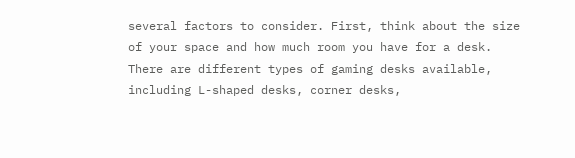several factors to consider. First, think about the size of your space and how much room you have for a desk. There are different types of gaming desks available, including L-shaped desks, corner desks,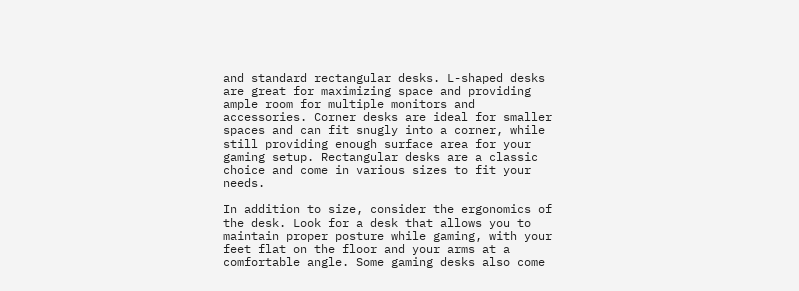and standard rectangular desks. L-shaped desks are great for maximizing space and providing ample room for multiple monitors and accessories. Corner desks are ideal for smaller spaces and can fit snugly into a corner, while still providing enough surface area for your gaming setup. Rectangular desks are a classic choice and come in various sizes to fit your needs.

In addition to size, consider the ergonomics of the desk. Look for a desk that allows you to maintain proper posture while gaming, with your feet flat on the floor and your arms at a comfortable angle. Some gaming desks also come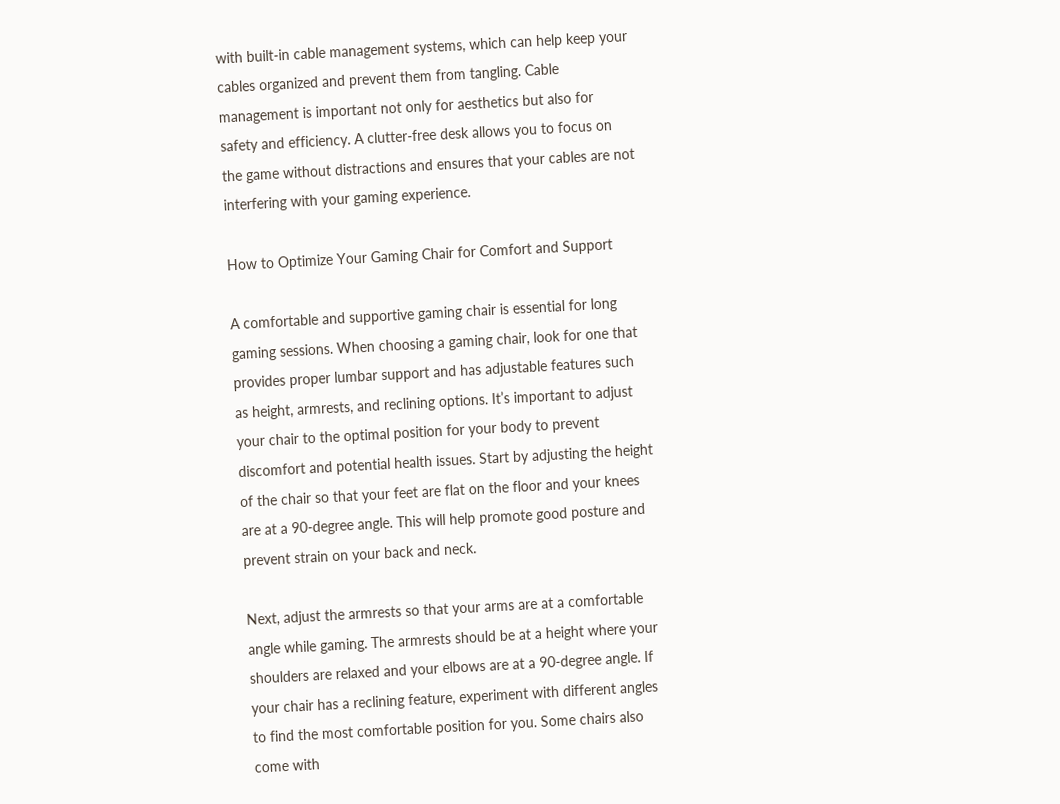with built-in cable management systems, which can help keep your cables organized and prevent them from tangling. Cable management is important not only for aesthetics but also for safety and efficiency. A clutter-free desk allows you to focus on the game without distractions and ensures that your cables are not interfering with your gaming experience.

How to Optimize Your Gaming Chair for Comfort and Support

A comfortable and supportive gaming chair is essential for long gaming sessions. When choosing a gaming chair, look for one that provides proper lumbar support and has adjustable features such as height, armrests, and reclining options. It’s important to adjust your chair to the optimal position for your body to prevent discomfort and potential health issues. Start by adjusting the height of the chair so that your feet are flat on the floor and your knees are at a 90-degree angle. This will help promote good posture and prevent strain on your back and neck.

Next, adjust the armrests so that your arms are at a comfortable angle while gaming. The armrests should be at a height where your shoulders are relaxed and your elbows are at a 90-degree angle. If your chair has a reclining feature, experiment with different angles to find the most comfortable position for you. Some chairs also come with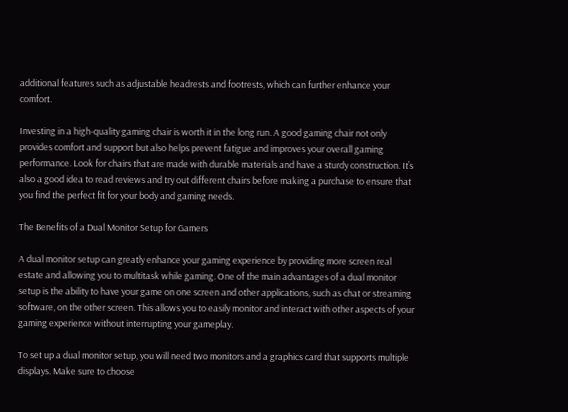additional features such as adjustable headrests and footrests, which can further enhance your comfort.

Investing in a high-quality gaming chair is worth it in the long run. A good gaming chair not only provides comfort and support but also helps prevent fatigue and improves your overall gaming performance. Look for chairs that are made with durable materials and have a sturdy construction. It’s also a good idea to read reviews and try out different chairs before making a purchase to ensure that you find the perfect fit for your body and gaming needs.

The Benefits of a Dual Monitor Setup for Gamers

A dual monitor setup can greatly enhance your gaming experience by providing more screen real estate and allowing you to multitask while gaming. One of the main advantages of a dual monitor setup is the ability to have your game on one screen and other applications, such as chat or streaming software, on the other screen. This allows you to easily monitor and interact with other aspects of your gaming experience without interrupting your gameplay.

To set up a dual monitor setup, you will need two monitors and a graphics card that supports multiple displays. Make sure to choose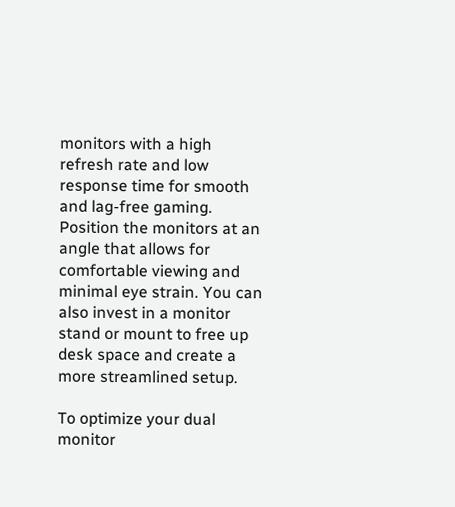monitors with a high refresh rate and low response time for smooth and lag-free gaming. Position the monitors at an angle that allows for comfortable viewing and minimal eye strain. You can also invest in a monitor stand or mount to free up desk space and create a more streamlined setup.

To optimize your dual monitor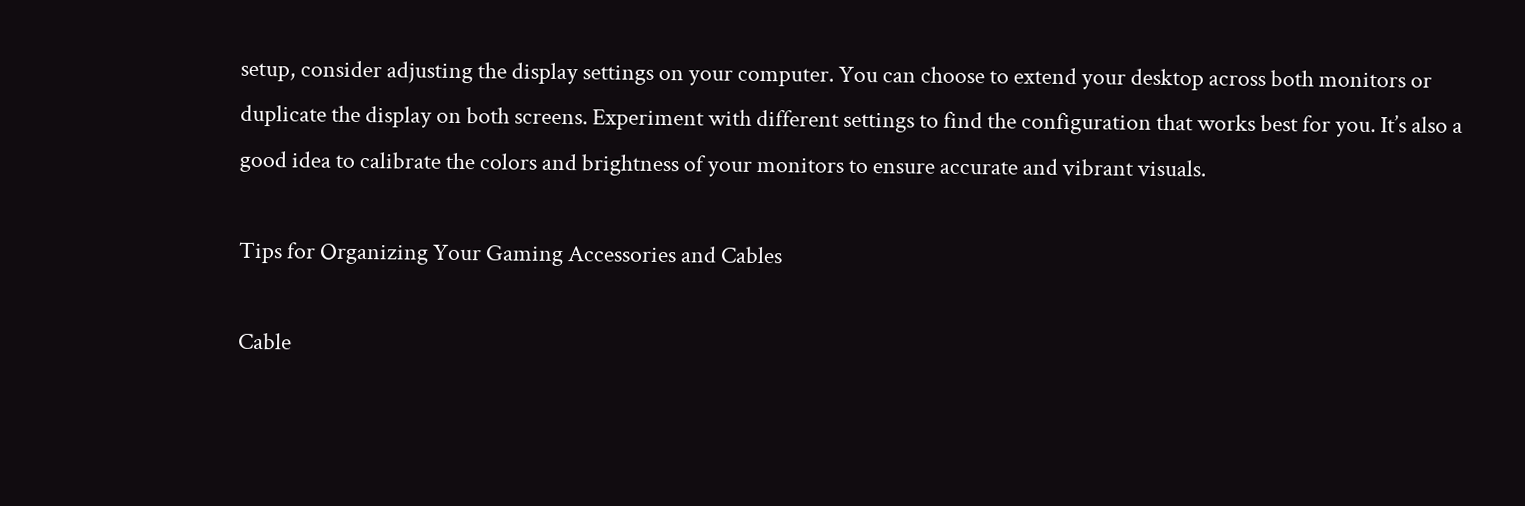setup, consider adjusting the display settings on your computer. You can choose to extend your desktop across both monitors or duplicate the display on both screens. Experiment with different settings to find the configuration that works best for you. It’s also a good idea to calibrate the colors and brightness of your monitors to ensure accurate and vibrant visuals.

Tips for Organizing Your Gaming Accessories and Cables

Cable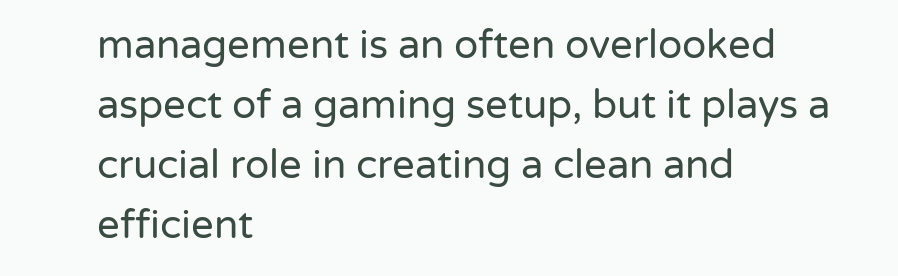management is an often overlooked aspect of a gaming setup, but it plays a crucial role in creating a clean and efficient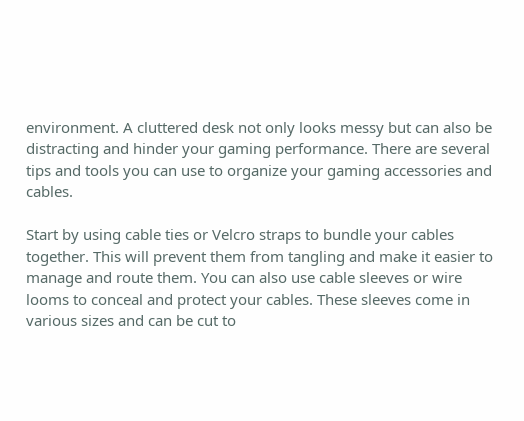environment. A cluttered desk not only looks messy but can also be distracting and hinder your gaming performance. There are several tips and tools you can use to organize your gaming accessories and cables.

Start by using cable ties or Velcro straps to bundle your cables together. This will prevent them from tangling and make it easier to manage and route them. You can also use cable sleeves or wire looms to conceal and protect your cables. These sleeves come in various sizes and can be cut to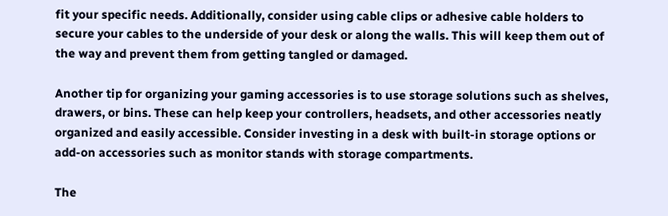fit your specific needs. Additionally, consider using cable clips or adhesive cable holders to secure your cables to the underside of your desk or along the walls. This will keep them out of the way and prevent them from getting tangled or damaged.

Another tip for organizing your gaming accessories is to use storage solutions such as shelves, drawers, or bins. These can help keep your controllers, headsets, and other accessories neatly organized and easily accessible. Consider investing in a desk with built-in storage options or add-on accessories such as monitor stands with storage compartments.

The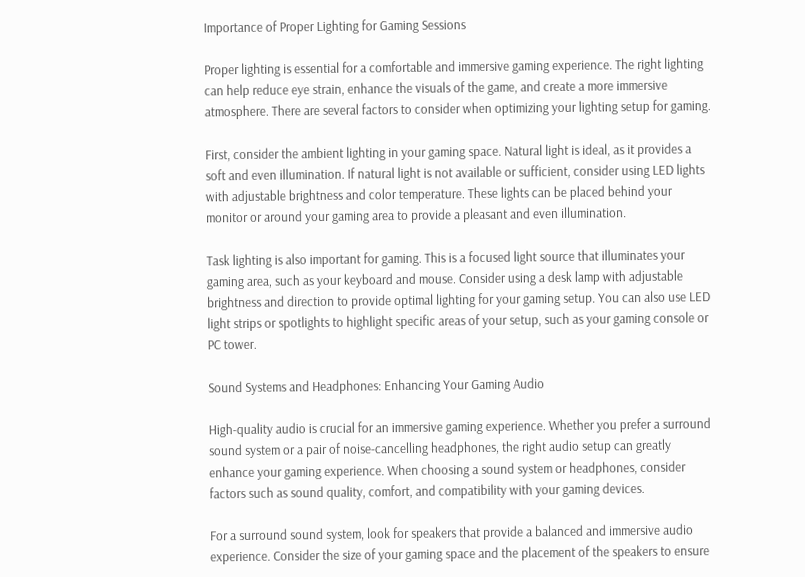Importance of Proper Lighting for Gaming Sessions

Proper lighting is essential for a comfortable and immersive gaming experience. The right lighting can help reduce eye strain, enhance the visuals of the game, and create a more immersive atmosphere. There are several factors to consider when optimizing your lighting setup for gaming.

First, consider the ambient lighting in your gaming space. Natural light is ideal, as it provides a soft and even illumination. If natural light is not available or sufficient, consider using LED lights with adjustable brightness and color temperature. These lights can be placed behind your monitor or around your gaming area to provide a pleasant and even illumination.

Task lighting is also important for gaming. This is a focused light source that illuminates your gaming area, such as your keyboard and mouse. Consider using a desk lamp with adjustable brightness and direction to provide optimal lighting for your gaming setup. You can also use LED light strips or spotlights to highlight specific areas of your setup, such as your gaming console or PC tower.

Sound Systems and Headphones: Enhancing Your Gaming Audio

High-quality audio is crucial for an immersive gaming experience. Whether you prefer a surround sound system or a pair of noise-cancelling headphones, the right audio setup can greatly enhance your gaming experience. When choosing a sound system or headphones, consider factors such as sound quality, comfort, and compatibility with your gaming devices.

For a surround sound system, look for speakers that provide a balanced and immersive audio experience. Consider the size of your gaming space and the placement of the speakers to ensure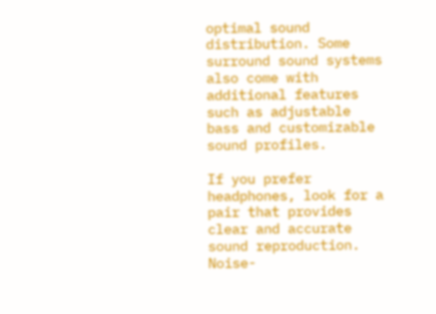optimal sound distribution. Some surround sound systems also come with additional features such as adjustable bass and customizable sound profiles.

If you prefer headphones, look for a pair that provides clear and accurate sound reproduction. Noise-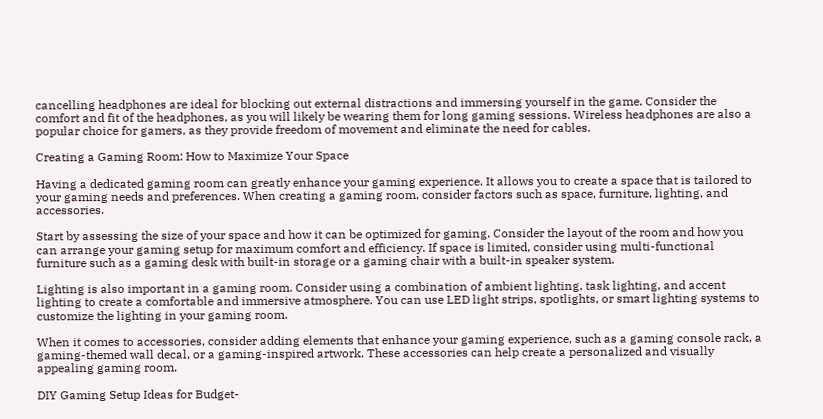cancelling headphones are ideal for blocking out external distractions and immersing yourself in the game. Consider the comfort and fit of the headphones, as you will likely be wearing them for long gaming sessions. Wireless headphones are also a popular choice for gamers, as they provide freedom of movement and eliminate the need for cables.

Creating a Gaming Room: How to Maximize Your Space

Having a dedicated gaming room can greatly enhance your gaming experience. It allows you to create a space that is tailored to your gaming needs and preferences. When creating a gaming room, consider factors such as space, furniture, lighting, and accessories.

Start by assessing the size of your space and how it can be optimized for gaming. Consider the layout of the room and how you can arrange your gaming setup for maximum comfort and efficiency. If space is limited, consider using multi-functional furniture such as a gaming desk with built-in storage or a gaming chair with a built-in speaker system.

Lighting is also important in a gaming room. Consider using a combination of ambient lighting, task lighting, and accent lighting to create a comfortable and immersive atmosphere. You can use LED light strips, spotlights, or smart lighting systems to customize the lighting in your gaming room.

When it comes to accessories, consider adding elements that enhance your gaming experience, such as a gaming console rack, a gaming-themed wall decal, or a gaming-inspired artwork. These accessories can help create a personalized and visually appealing gaming room.

DIY Gaming Setup Ideas for Budget-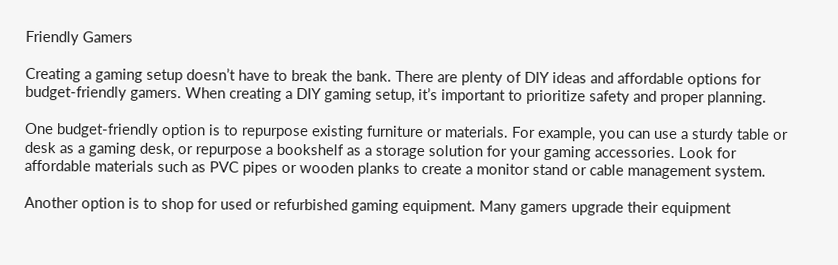Friendly Gamers

Creating a gaming setup doesn’t have to break the bank. There are plenty of DIY ideas and affordable options for budget-friendly gamers. When creating a DIY gaming setup, it’s important to prioritize safety and proper planning.

One budget-friendly option is to repurpose existing furniture or materials. For example, you can use a sturdy table or desk as a gaming desk, or repurpose a bookshelf as a storage solution for your gaming accessories. Look for affordable materials such as PVC pipes or wooden planks to create a monitor stand or cable management system.

Another option is to shop for used or refurbished gaming equipment. Many gamers upgrade their equipment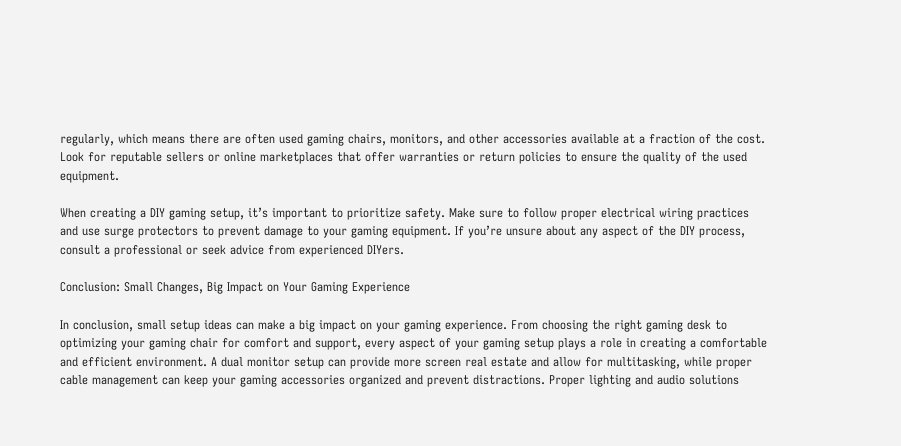regularly, which means there are often used gaming chairs, monitors, and other accessories available at a fraction of the cost. Look for reputable sellers or online marketplaces that offer warranties or return policies to ensure the quality of the used equipment.

When creating a DIY gaming setup, it’s important to prioritize safety. Make sure to follow proper electrical wiring practices and use surge protectors to prevent damage to your gaming equipment. If you’re unsure about any aspect of the DIY process, consult a professional or seek advice from experienced DIYers.

Conclusion: Small Changes, Big Impact on Your Gaming Experience

In conclusion, small setup ideas can make a big impact on your gaming experience. From choosing the right gaming desk to optimizing your gaming chair for comfort and support, every aspect of your gaming setup plays a role in creating a comfortable and efficient environment. A dual monitor setup can provide more screen real estate and allow for multitasking, while proper cable management can keep your gaming accessories organized and prevent distractions. Proper lighting and audio solutions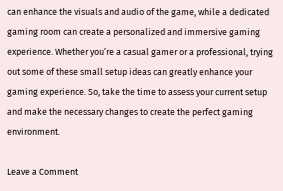can enhance the visuals and audio of the game, while a dedicated gaming room can create a personalized and immersive gaming experience. Whether you’re a casual gamer or a professional, trying out some of these small setup ideas can greatly enhance your gaming experience. So, take the time to assess your current setup and make the necessary changes to create the perfect gaming environment.

Leave a Comment